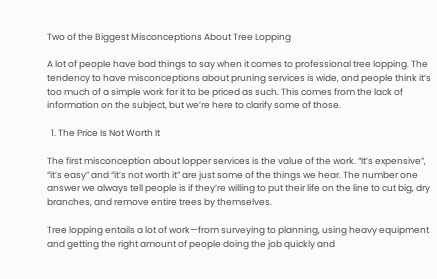Two of the Biggest Misconceptions About Tree Lopping

A lot of people have bad things to say when it comes to professional tree lopping. The tendency to have misconceptions about pruning services is wide, and people think it’s too much of a simple work for it to be priced as such. This comes from the lack of information on the subject, but we’re here to clarify some of those.

  1. The Price Is Not Worth It

The first misconception about lopper services is the value of the work. “It’s expensive”, “it’s easy” and “it’s not worth it” are just some of the things we hear. The number one answer we always tell people is if they’re willing to put their life on the line to cut big, dry branches, and remove entire trees by themselves.

Tree lopping entails a lot of work—from surveying to planning, using heavy equipment and getting the right amount of people doing the job quickly and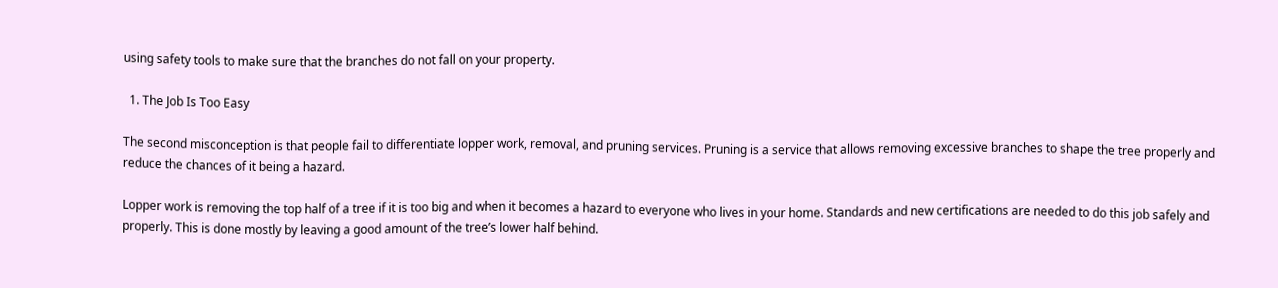using safety tools to make sure that the branches do not fall on your property.

  1. The Job Is Too Easy

The second misconception is that people fail to differentiate lopper work, removal, and pruning services. Pruning is a service that allows removing excessive branches to shape the tree properly and reduce the chances of it being a hazard.

Lopper work is removing the top half of a tree if it is too big and when it becomes a hazard to everyone who lives in your home. Standards and new certifications are needed to do this job safely and properly. This is done mostly by leaving a good amount of the tree’s lower half behind.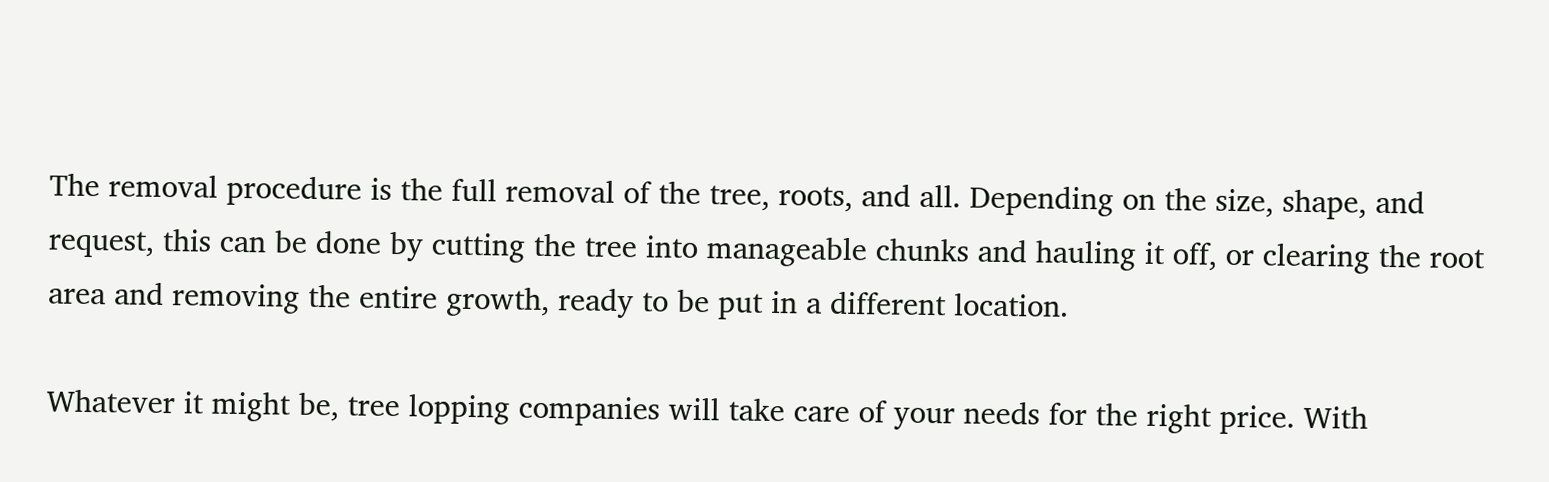The removal procedure is the full removal of the tree, roots, and all. Depending on the size, shape, and request, this can be done by cutting the tree into manageable chunks and hauling it off, or clearing the root area and removing the entire growth, ready to be put in a different location.

Whatever it might be, tree lopping companies will take care of your needs for the right price. With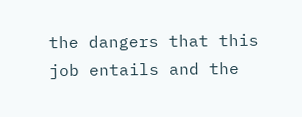the dangers that this job entails and the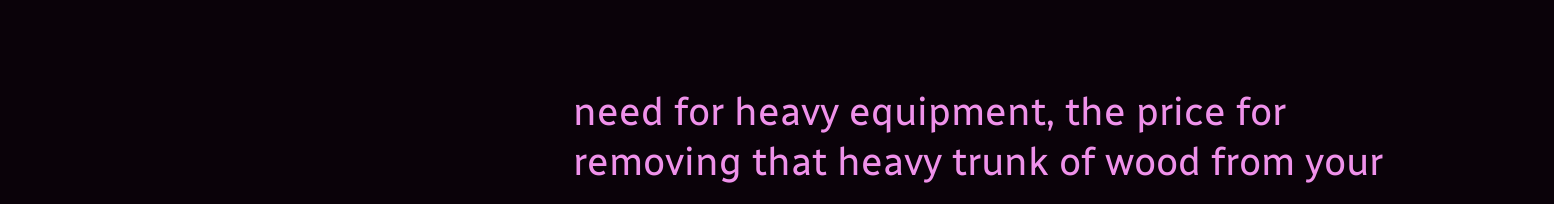need for heavy equipment, the price for removing that heavy trunk of wood from your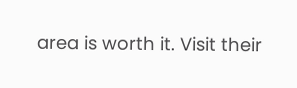area is worth it. Visit their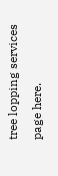tree lopping services page here.